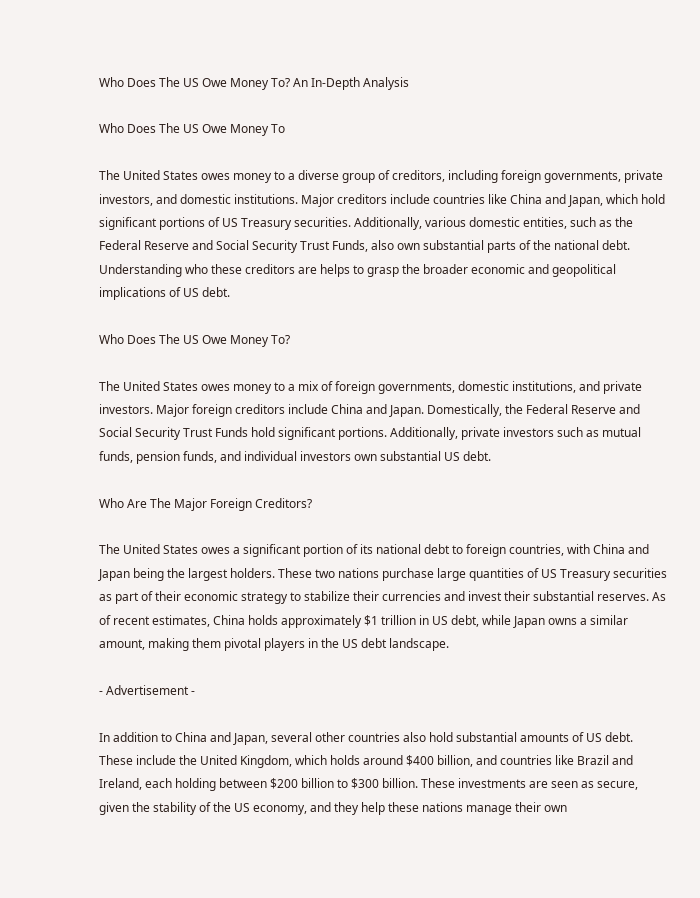Who Does The US Owe Money To? An In-Depth Analysis

Who Does The US Owe Money To

The United States owes money to a diverse group of creditors, including foreign governments, private investors, and domestic institutions. Major creditors include countries like China and Japan, which hold significant portions of US Treasury securities. Additionally, various domestic entities, such as the Federal Reserve and Social Security Trust Funds, also own substantial parts of the national debt. Understanding who these creditors are helps to grasp the broader economic and geopolitical implications of US debt.

Who Does The US Owe Money To?

The United States owes money to a mix of foreign governments, domestic institutions, and private investors. Major foreign creditors include China and Japan. Domestically, the Federal Reserve and Social Security Trust Funds hold significant portions. Additionally, private investors such as mutual funds, pension funds, and individual investors own substantial US debt.

Who Are The Major Foreign Creditors?

The United States owes a significant portion of its national debt to foreign countries, with China and Japan being the largest holders. These two nations purchase large quantities of US Treasury securities as part of their economic strategy to stabilize their currencies and invest their substantial reserves. As of recent estimates, China holds approximately $1 trillion in US debt, while Japan owns a similar amount, making them pivotal players in the US debt landscape.

- Advertisement -

In addition to China and Japan, several other countries also hold substantial amounts of US debt. These include the United Kingdom, which holds around $400 billion, and countries like Brazil and Ireland, each holding between $200 billion to $300 billion. These investments are seen as secure, given the stability of the US economy, and they help these nations manage their own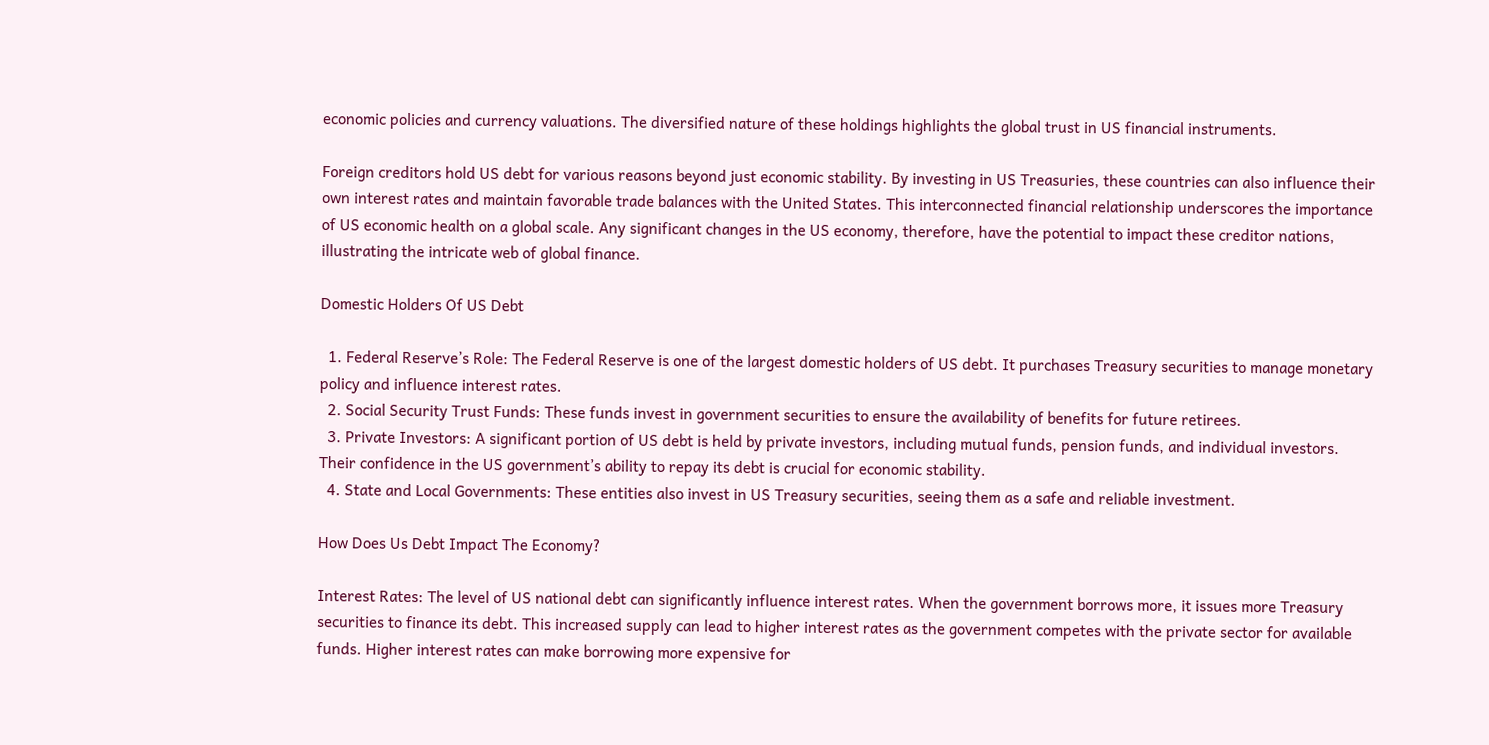economic policies and currency valuations. The diversified nature of these holdings highlights the global trust in US financial instruments.

Foreign creditors hold US debt for various reasons beyond just economic stability. By investing in US Treasuries, these countries can also influence their own interest rates and maintain favorable trade balances with the United States. This interconnected financial relationship underscores the importance of US economic health on a global scale. Any significant changes in the US economy, therefore, have the potential to impact these creditor nations, illustrating the intricate web of global finance.

Domestic Holders Of US Debt

  1. Federal Reserve’s Role: The Federal Reserve is one of the largest domestic holders of US debt. It purchases Treasury securities to manage monetary policy and influence interest rates.
  2. Social Security Trust Funds: These funds invest in government securities to ensure the availability of benefits for future retirees.
  3. Private Investors: A significant portion of US debt is held by private investors, including mutual funds, pension funds, and individual investors. Their confidence in the US government’s ability to repay its debt is crucial for economic stability.
  4. State and Local Governments: These entities also invest in US Treasury securities, seeing them as a safe and reliable investment.

How Does Us Debt Impact The Economy?

Interest Rates: The level of US national debt can significantly influence interest rates. When the government borrows more, it issues more Treasury securities to finance its debt. This increased supply can lead to higher interest rates as the government competes with the private sector for available funds. Higher interest rates can make borrowing more expensive for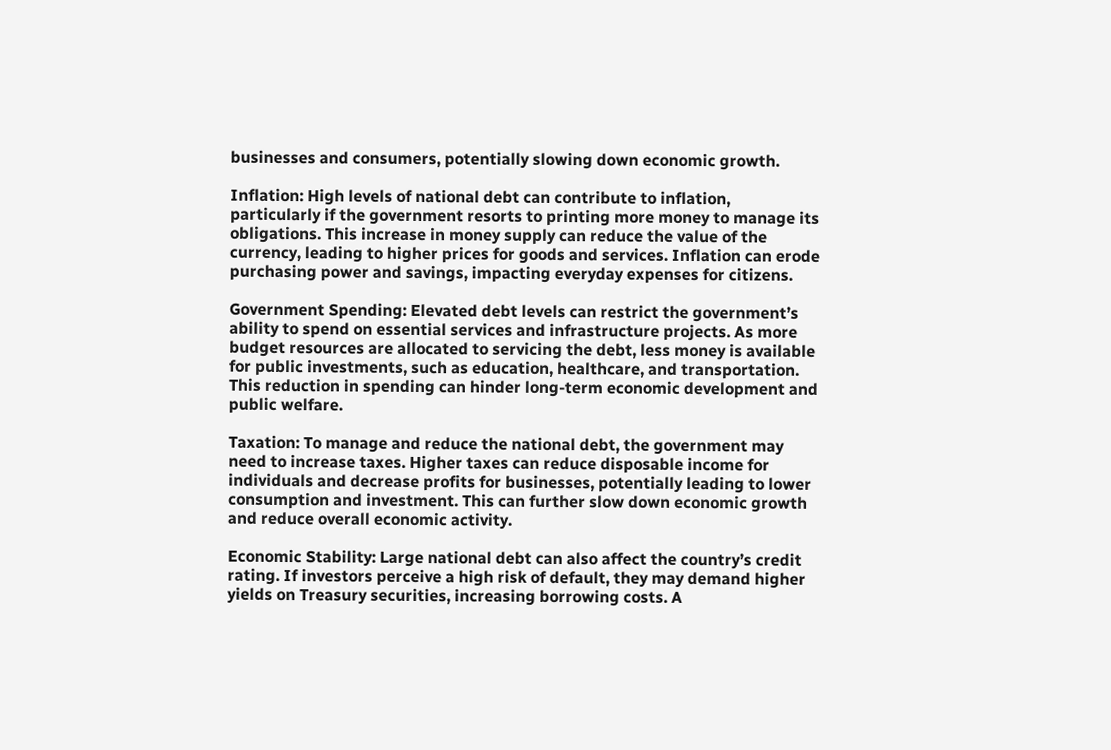businesses and consumers, potentially slowing down economic growth.

Inflation: High levels of national debt can contribute to inflation, particularly if the government resorts to printing more money to manage its obligations. This increase in money supply can reduce the value of the currency, leading to higher prices for goods and services. Inflation can erode purchasing power and savings, impacting everyday expenses for citizens.

Government Spending: Elevated debt levels can restrict the government’s ability to spend on essential services and infrastructure projects. As more budget resources are allocated to servicing the debt, less money is available for public investments, such as education, healthcare, and transportation. This reduction in spending can hinder long-term economic development and public welfare.

Taxation: To manage and reduce the national debt, the government may need to increase taxes. Higher taxes can reduce disposable income for individuals and decrease profits for businesses, potentially leading to lower consumption and investment. This can further slow down economic growth and reduce overall economic activity.

Economic Stability: Large national debt can also affect the country’s credit rating. If investors perceive a high risk of default, they may demand higher yields on Treasury securities, increasing borrowing costs. A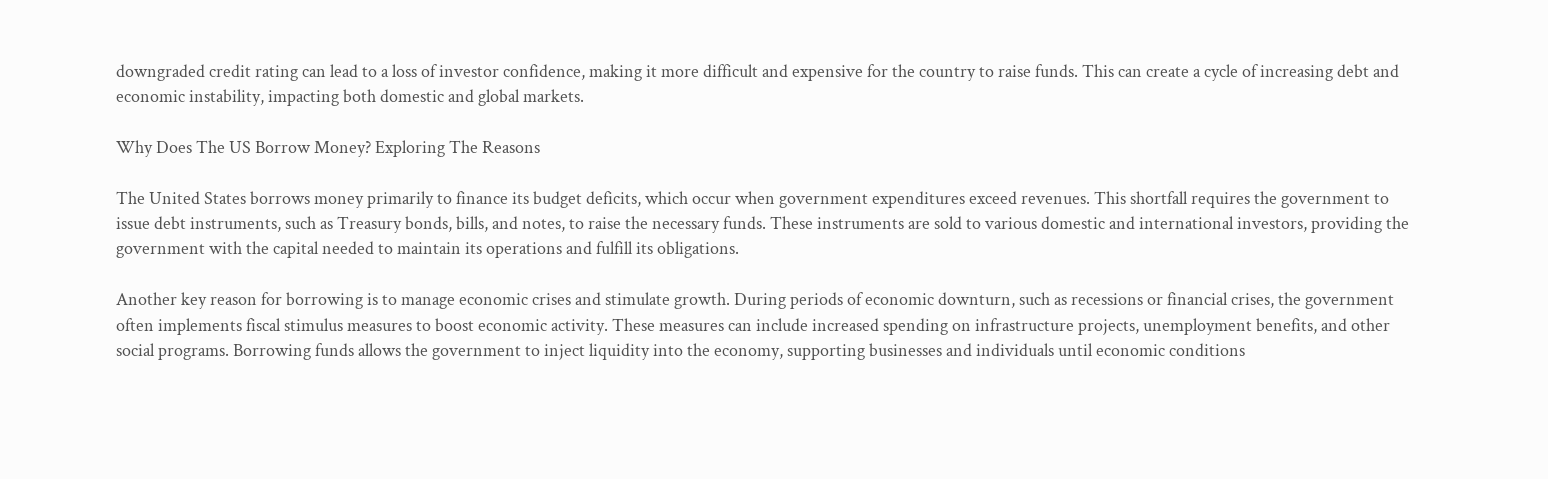downgraded credit rating can lead to a loss of investor confidence, making it more difficult and expensive for the country to raise funds. This can create a cycle of increasing debt and economic instability, impacting both domestic and global markets.

Why Does The US Borrow Money? Exploring The Reasons

The United States borrows money primarily to finance its budget deficits, which occur when government expenditures exceed revenues. This shortfall requires the government to issue debt instruments, such as Treasury bonds, bills, and notes, to raise the necessary funds. These instruments are sold to various domestic and international investors, providing the government with the capital needed to maintain its operations and fulfill its obligations.

Another key reason for borrowing is to manage economic crises and stimulate growth. During periods of economic downturn, such as recessions or financial crises, the government often implements fiscal stimulus measures to boost economic activity. These measures can include increased spending on infrastructure projects, unemployment benefits, and other social programs. Borrowing funds allows the government to inject liquidity into the economy, supporting businesses and individuals until economic conditions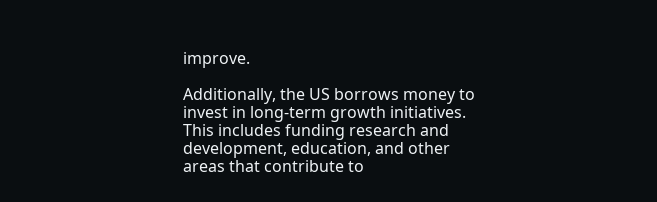improve.

Additionally, the US borrows money to invest in long-term growth initiatives. This includes funding research and development, education, and other areas that contribute to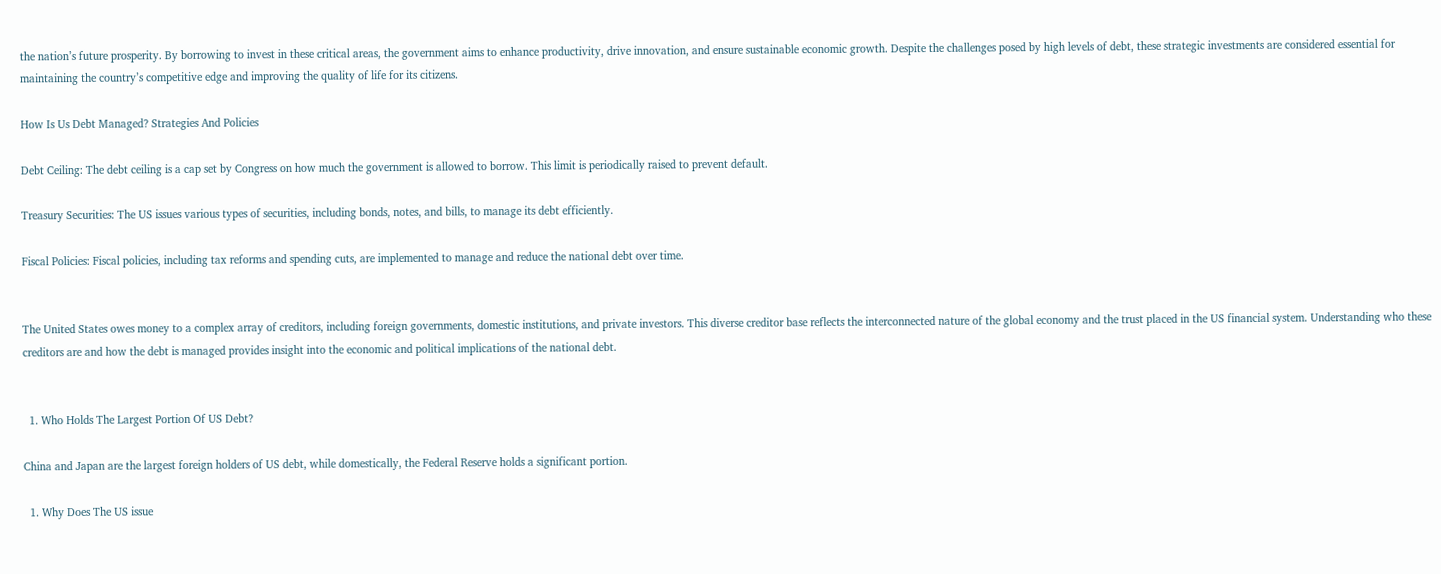the nation’s future prosperity. By borrowing to invest in these critical areas, the government aims to enhance productivity, drive innovation, and ensure sustainable economic growth. Despite the challenges posed by high levels of debt, these strategic investments are considered essential for maintaining the country’s competitive edge and improving the quality of life for its citizens.

How Is Us Debt Managed? Strategies And Policies

Debt Ceiling: The debt ceiling is a cap set by Congress on how much the government is allowed to borrow. This limit is periodically raised to prevent default.

Treasury Securities: The US issues various types of securities, including bonds, notes, and bills, to manage its debt efficiently.

Fiscal Policies: Fiscal policies, including tax reforms and spending cuts, are implemented to manage and reduce the national debt over time.


The United States owes money to a complex array of creditors, including foreign governments, domestic institutions, and private investors. This diverse creditor base reflects the interconnected nature of the global economy and the trust placed in the US financial system. Understanding who these creditors are and how the debt is managed provides insight into the economic and political implications of the national debt.


  1. Who Holds The Largest Portion Of US Debt?

China and Japan are the largest foreign holders of US debt, while domestically, the Federal Reserve holds a significant portion.

  1. Why Does The US issue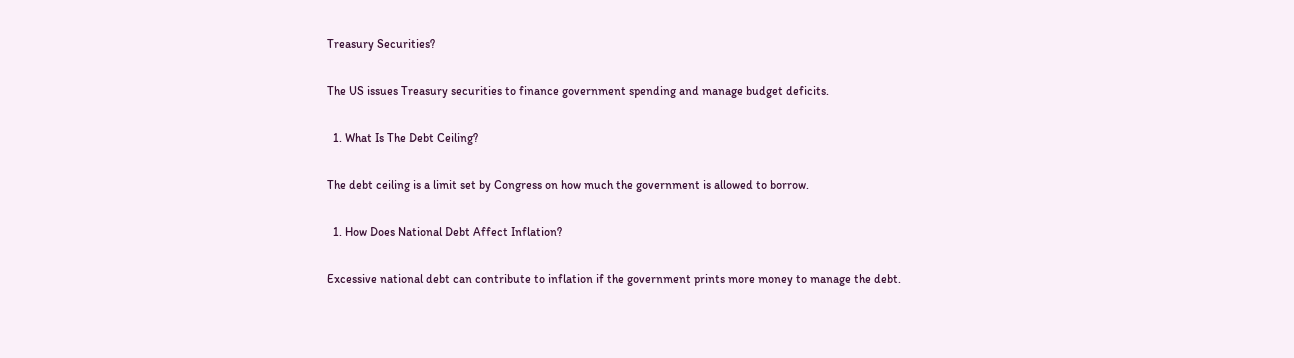Treasury Securities?

The US issues Treasury securities to finance government spending and manage budget deficits.

  1. What Is The Debt Ceiling?

The debt ceiling is a limit set by Congress on how much the government is allowed to borrow.

  1. How Does National Debt Affect Inflation?

Excessive national debt can contribute to inflation if the government prints more money to manage the debt.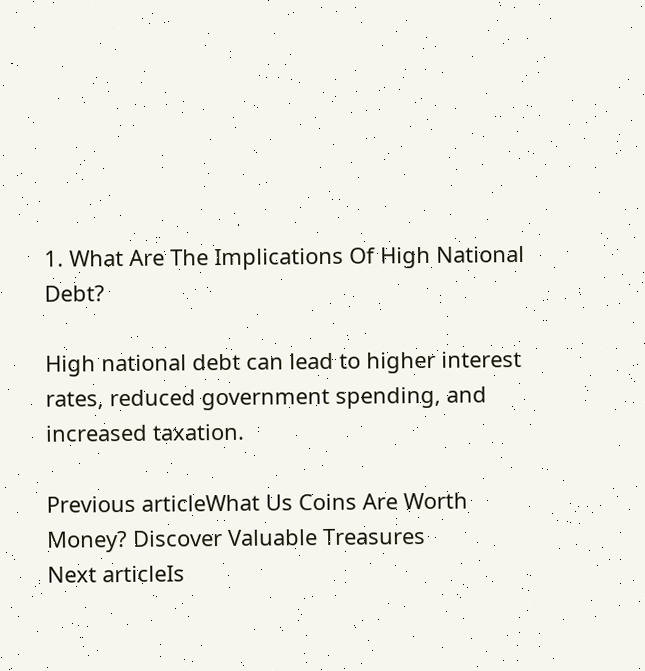1. What Are The Implications Of High National Debt?

High national debt can lead to higher interest rates, reduced government spending, and increased taxation.

Previous articleWhat Us Coins Are Worth Money? Discover Valuable Treasures
Next articleIs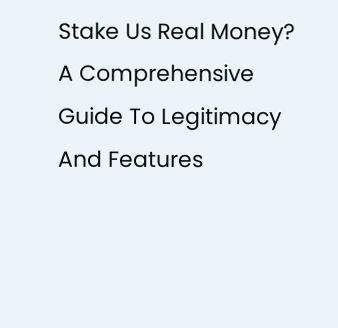Stake Us Real Money? A Comprehensive Guide To Legitimacy And Features